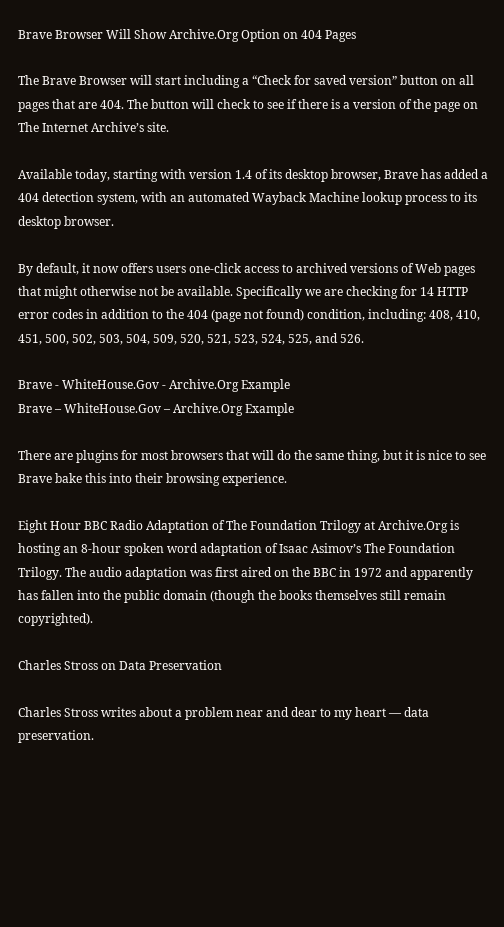Brave Browser Will Show Archive.Org Option on 404 Pages

The Brave Browser will start including a “Check for saved version” button on all pages that are 404. The button will check to see if there is a version of the page on The Internet Archive’s site.

Available today, starting with version 1.4 of its desktop browser, Brave has added a 404 detection system, with an automated Wayback Machine lookup process to its desktop browser.

By default, it now offers users one-click access to archived versions of Web pages that might otherwise not be available. Specifically we are checking for 14 HTTP error codes in addition to the 404 (page not found) condition, including: 408, 410, 451, 500, 502, 503, 504, 509, 520, 521, 523, 524, 525, and 526.

Brave - WhiteHouse.Gov - Archive.Org Example
Brave – WhiteHouse.Gov – Archive.Org Example

There are plugins for most browsers that will do the same thing, but it is nice to see Brave bake this into their browsing experience.

Eight Hour BBC Radio Adaptation of The Foundation Trilogy at Archive.Org is hosting an 8-hour spoken word adaptation of Isaac Asimov’s The Foundation Trilogy. The audio adaptation was first aired on the BBC in 1972 and apparently has fallen into the public domain (though the books themselves still remain copyrighted).

Charles Stross on Data Preservation

Charles Stross writes about a problem near and dear to my heart — data preservation.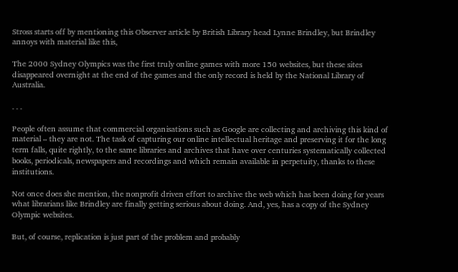Stross starts off by mentioning this Observer article by British Library head Lynne Brindley, but Brindley annoys with material like this,

The 2000 Sydney Olympics was the first truly online games with more 150 websites, but these sites disappeared overnight at the end of the games and the only record is held by the National Library of Australia.

. . .

People often assume that commercial organisations such as Google are collecting and archiving this kind of material – they are not. The task of capturing our online intellectual heritage and preserving it for the long term falls, quite rightly, to the same libraries and archives that have over centuries systematically collected books, periodicals, newspapers and recordings and which remain available in perpetuity, thanks to these institutions.

Not once does she mention, the nonprofit driven effort to archive the web which has been doing for years what librarians like Brindley are finally getting serious about doing. And, yes, has a copy of the Sydney Olympic websites.

But, of course, replication is just part of the problem and probably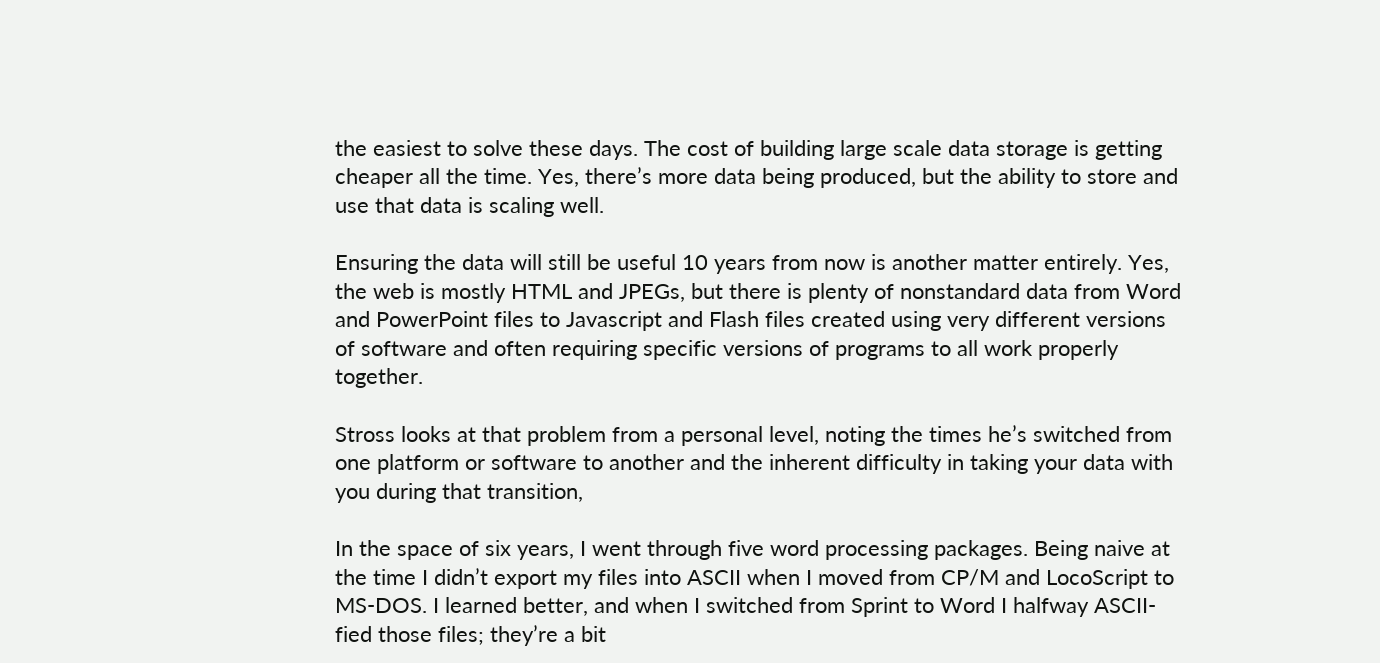the easiest to solve these days. The cost of building large scale data storage is getting cheaper all the time. Yes, there’s more data being produced, but the ability to store and use that data is scaling well.

Ensuring the data will still be useful 10 years from now is another matter entirely. Yes, the web is mostly HTML and JPEGs, but there is plenty of nonstandard data from Word and PowerPoint files to Javascript and Flash files created using very different versions of software and often requiring specific versions of programs to all work properly together.

Stross looks at that problem from a personal level, noting the times he’s switched from one platform or software to another and the inherent difficulty in taking your data with you during that transition,

In the space of six years, I went through five word processing packages. Being naive at the time I didn’t export my files into ASCII when I moved from CP/M and LocoScript to MS-DOS. I learned better, and when I switched from Sprint to Word I halfway ASCII-fied those files; they’re a bit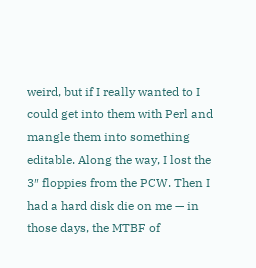weird, but if I really wanted to I could get into them with Perl and mangle them into something editable. Along the way, I lost the 3″ floppies from the PCW. Then I had a hard disk die on me — in those days, the MTBF of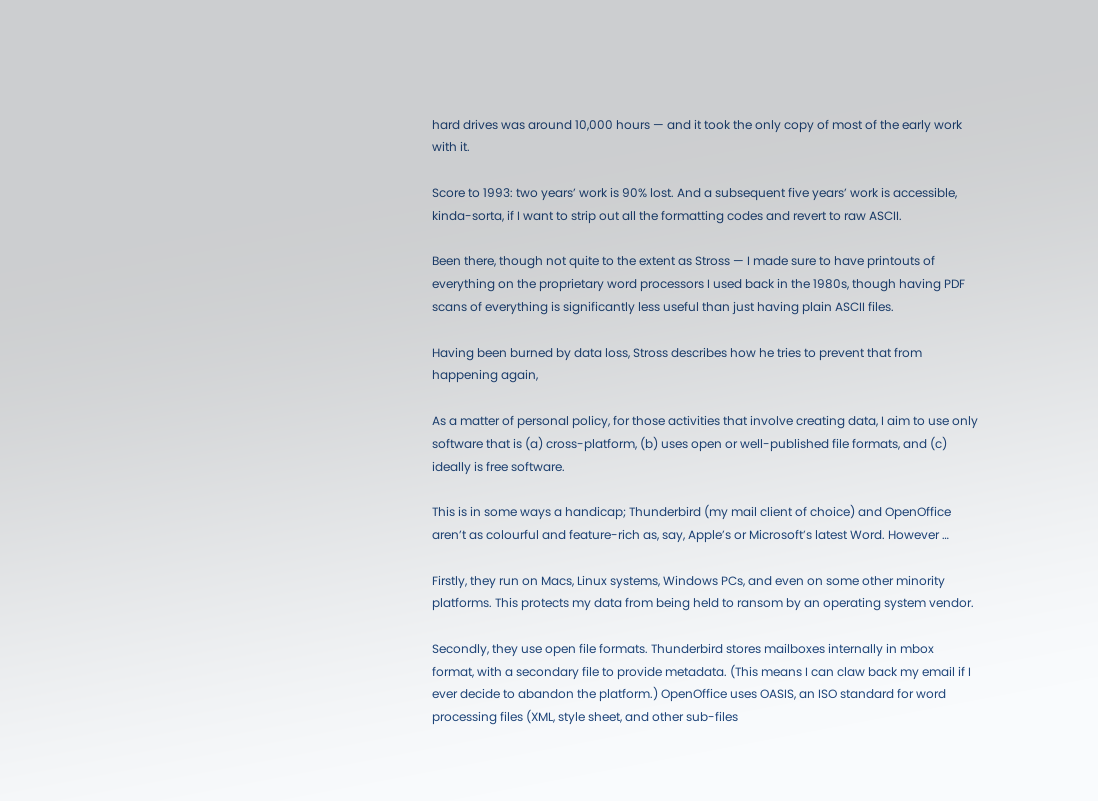hard drives was around 10,000 hours — and it took the only copy of most of the early work with it.

Score to 1993: two years’ work is 90% lost. And a subsequent five years’ work is accessible, kinda-sorta, if I want to strip out all the formatting codes and revert to raw ASCII.

Been there, though not quite to the extent as Stross — I made sure to have printouts of everything on the proprietary word processors I used back in the 1980s, though having PDF scans of everything is significantly less useful than just having plain ASCII files.

Having been burned by data loss, Stross describes how he tries to prevent that from happening again,

As a matter of personal policy, for those activities that involve creating data, I aim to use only software that is (a) cross-platform, (b) uses open or well-published file formats, and (c) ideally is free software.

This is in some ways a handicap; Thunderbird (my mail client of choice) and OpenOffice aren’t as colourful and feature-rich as, say, Apple’s or Microsoft’s latest Word. However …

Firstly, they run on Macs, Linux systems, Windows PCs, and even on some other minority platforms. This protects my data from being held to ransom by an operating system vendor.

Secondly, they use open file formats. Thunderbird stores mailboxes internally in mbox format, with a secondary file to provide metadata. (This means I can claw back my email if I ever decide to abandon the platform.) OpenOffice uses OASIS, an ISO standard for word processing files (XML, style sheet, and other sub-files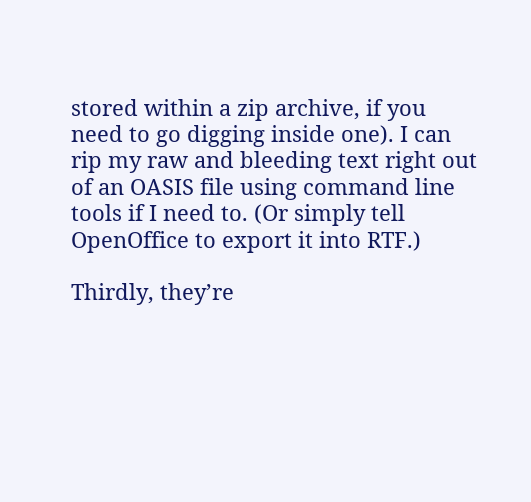stored within a zip archive, if you need to go digging inside one). I can rip my raw and bleeding text right out of an OASIS file using command line tools if I need to. (Or simply tell OpenOffice to export it into RTF.)

Thirdly, they’re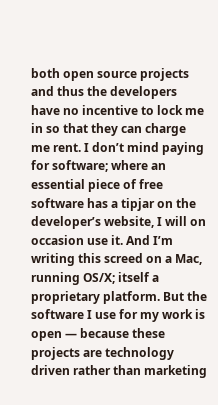both open source projects and thus the developers have no incentive to lock me in so that they can charge me rent. I don’t mind paying for software; where an essential piece of free software has a tipjar on the developer’s website, I will on occasion use it. And I’m writing this screed on a Mac, running OS/X; itself a proprietary platform. But the software I use for my work is open — because these projects are technology driven rather than marketing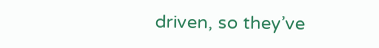driven, so they’ve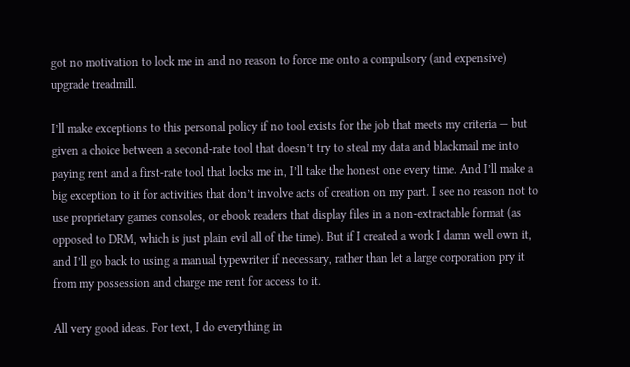got no motivation to lock me in and no reason to force me onto a compulsory (and expensive) upgrade treadmill.

I’ll make exceptions to this personal policy if no tool exists for the job that meets my criteria — but given a choice between a second-rate tool that doesn’t try to steal my data and blackmail me into paying rent and a first-rate tool that locks me in, I’ll take the honest one every time. And I’ll make a big exception to it for activities that don’t involve acts of creation on my part. I see no reason not to use proprietary games consoles, or ebook readers that display files in a non-extractable format (as opposed to DRM, which is just plain evil all of the time). But if I created a work I damn well own it, and I’ll go back to using a manual typewriter if necessary, rather than let a large corporation pry it from my possession and charge me rent for access to it.

All very good ideas. For text, I do everything in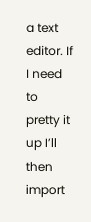a text editor. If I need to pretty it up I’ll then import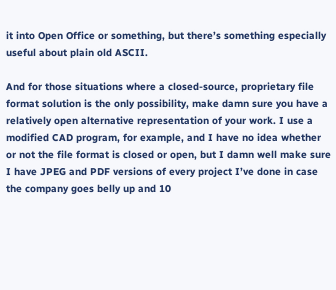it into Open Office or something, but there’s something especially useful about plain old ASCII.

And for those situations where a closed-source, proprietary file format solution is the only possibility, make damn sure you have a relatively open alternative representation of your work. I use a modified CAD program, for example, and I have no idea whether or not the file format is closed or open, but I damn well make sure I have JPEG and PDF versions of every project I’ve done in case the company goes belly up and 10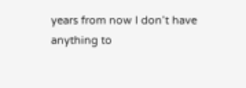years from now I don’t have anything to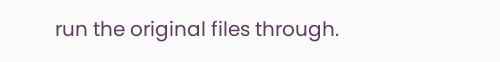run the original files through.